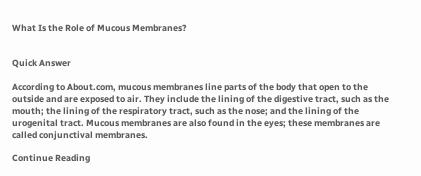What Is the Role of Mucous Membranes?


Quick Answer

According to About.com, mucous membranes line parts of the body that open to the outside and are exposed to air. They include the lining of the digestive tract, such as the mouth; the lining of the respiratory tract, such as the nose; and the lining of the urogenital tract. Mucous membranes are also found in the eyes; these membranes are called conjunctival membranes.

Continue Reading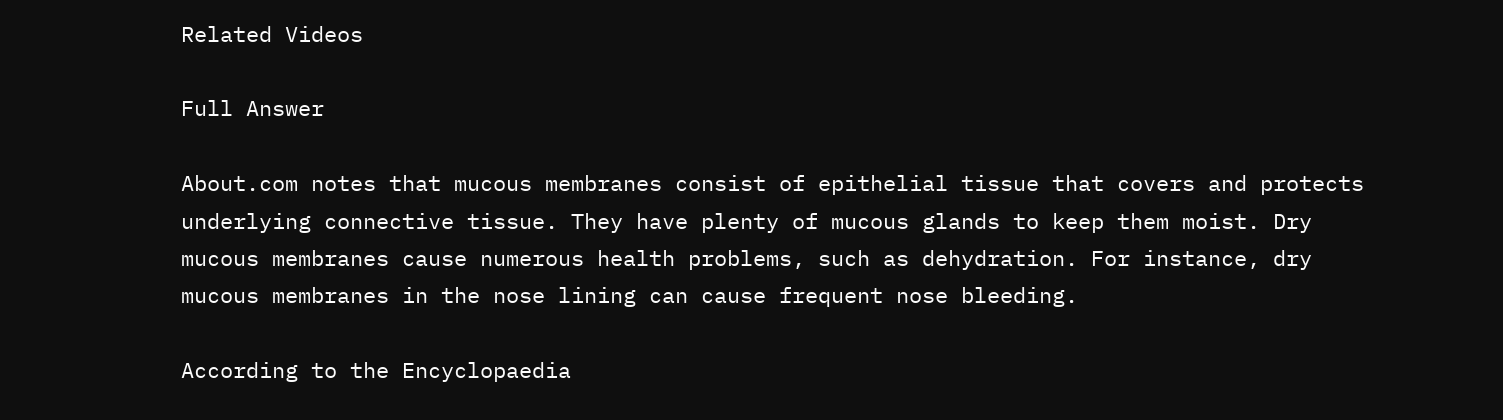Related Videos

Full Answer

About.com notes that mucous membranes consist of epithelial tissue that covers and protects underlying connective tissue. They have plenty of mucous glands to keep them moist. Dry mucous membranes cause numerous health problems, such as dehydration. For instance, dry mucous membranes in the nose lining can cause frequent nose bleeding.

According to the Encyclopaedia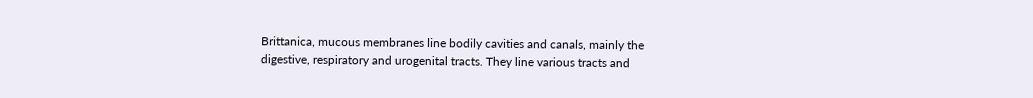Brittanica, mucous membranes line bodily cavities and canals, mainly the digestive, respiratory and urogenital tracts. They line various tracts and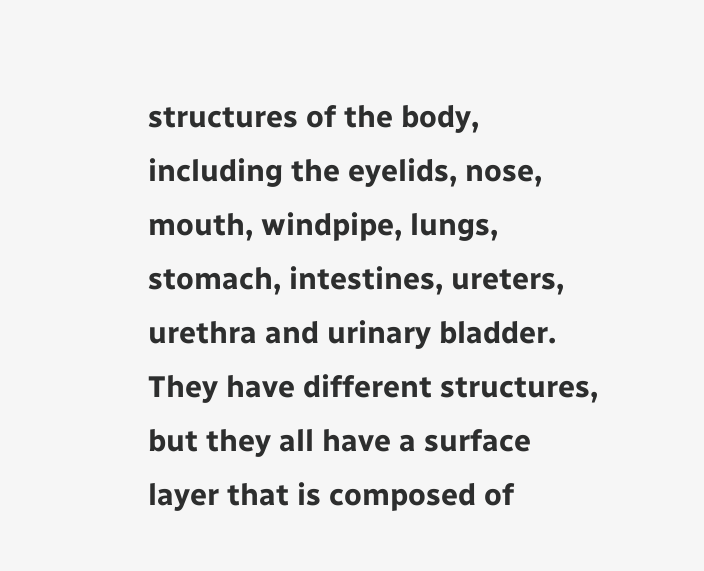structures of the body, including the eyelids, nose, mouth, windpipe, lungs, stomach, intestines, ureters, urethra and urinary bladder. They have different structures, but they all have a surface layer that is composed of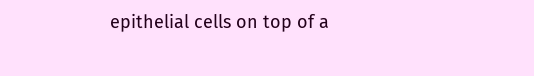epithelial cells on top of a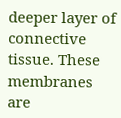deeper layer of connective tissue. These membranes are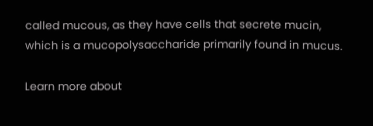called mucous, as they have cells that secrete mucin, which is a mucopolysaccharide primarily found in mucus.

Learn more about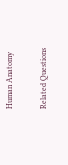Human Anatomy

Related Questions